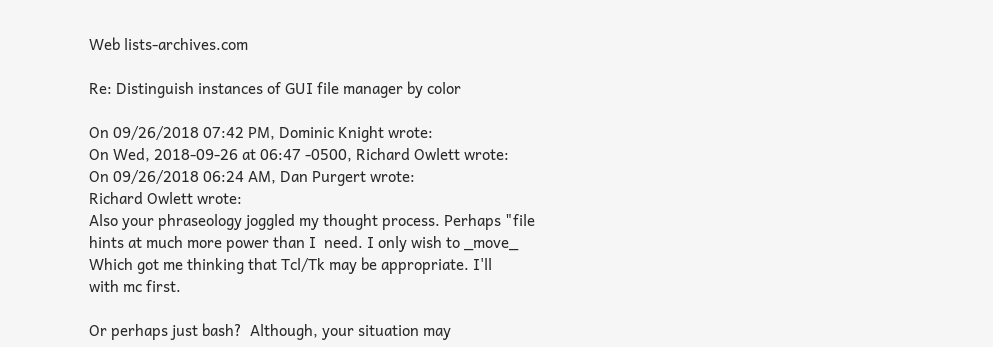Web lists-archives.com

Re: Distinguish instances of GUI file manager by color

On 09/26/2018 07:42 PM, Dominic Knight wrote:
On Wed, 2018-09-26 at 06:47 -0500, Richard Owlett wrote:
On 09/26/2018 06:24 AM, Dan Purgert wrote:
Richard Owlett wrote:
Also your phraseology joggled my thought process. Perhaps "file
hints at much more power than I  need. I only wish to _move_
Which got me thinking that Tcl/Tk may be appropriate. I'll
with mc first.

Or perhaps just bash?  Although, your situation may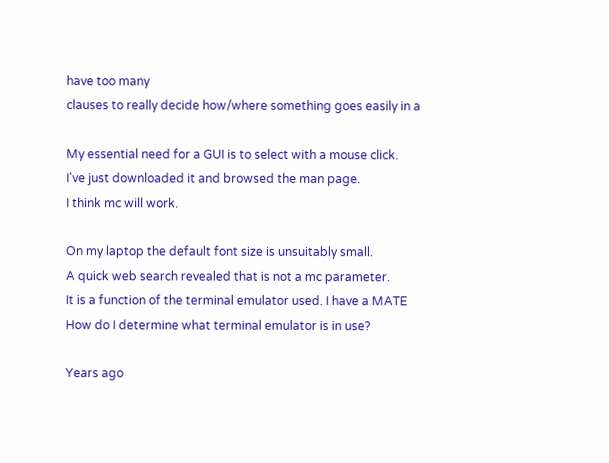have too many
clauses to really decide how/where something goes easily in a

My essential need for a GUI is to select with a mouse click.
I've just downloaded it and browsed the man page.
I think mc will work.

On my laptop the default font size is unsuitably small.
A quick web search revealed that is not a mc parameter.
It is a function of the terminal emulator used. I have a MATE
How do I determine what terminal emulator is in use?

Years ago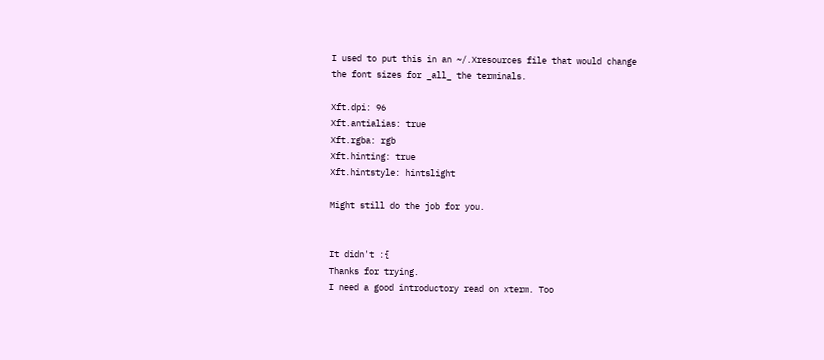I used to put this in an ~/.Xresources file that would change
the font sizes for _all_ the terminals.

Xft.dpi: 96
Xft.antialias: true
Xft.rgba: rgb
Xft.hinting: true
Xft.hintstyle: hintslight

Might still do the job for you.


It didn't :{
Thanks for trying.
I need a good introductory read on xterm. Too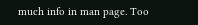much info in man page. Too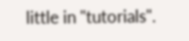little in "tutorials".